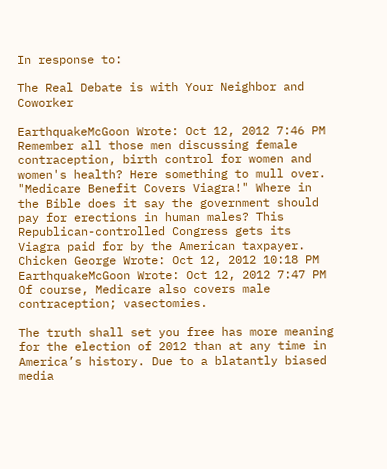In response to:

The Real Debate is with Your Neighbor and Coworker

EarthquakeMcGoon Wrote: Oct 12, 2012 7:46 PM
Remember all those men discussing female contraception, birth control for women and women's health? Here something to mull over. "Medicare Benefit Covers Viagra!" Where in the Bible does it say the government should pay for erections in human males? This Republican-controlled Congress gets its Viagra paid for by the American taxpayer.
Chicken George Wrote: Oct 12, 2012 10:18 PM
EarthquakeMcGoon Wrote: Oct 12, 2012 7:47 PM
Of course, Medicare also covers male contraception; vasectomies.

The truth shall set you free has more meaning for the election of 2012 than at any time in America’s history. Due to a blatantly biased media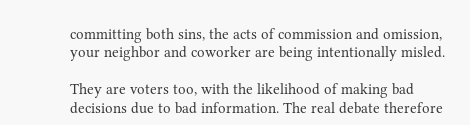committing both sins, the acts of commission and omission, your neighbor and coworker are being intentionally misled.

They are voters too, with the likelihood of making bad decisions due to bad information. The real debate therefore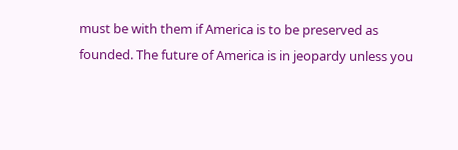must be with them if America is to be preserved as founded. The future of America is in jeopardy unless you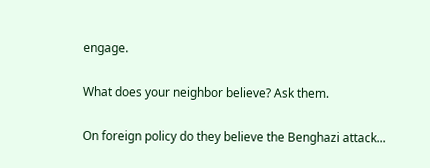engage.

What does your neighbor believe? Ask them.

On foreign policy do they believe the Benghazi attack...